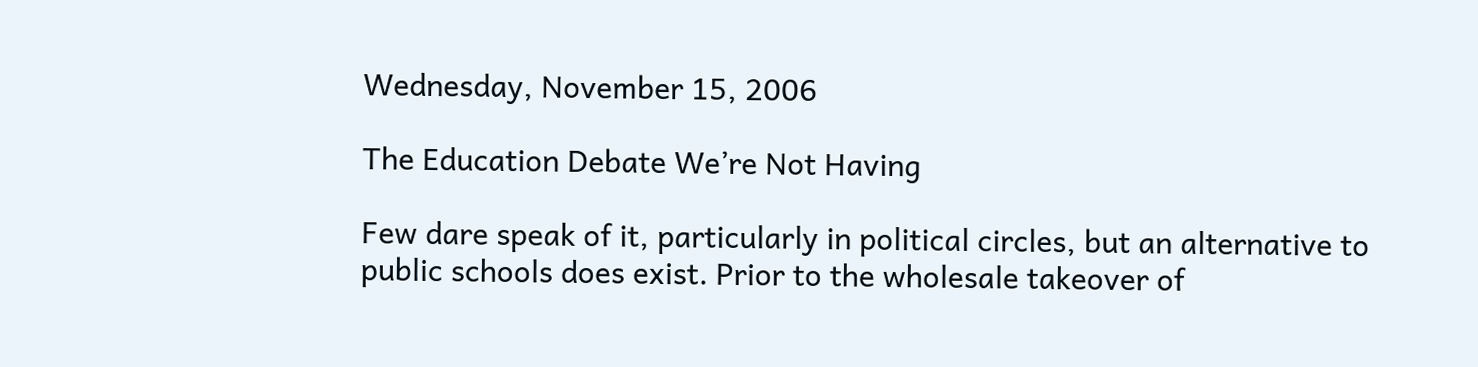Wednesday, November 15, 2006

The Education Debate We’re Not Having

Few dare speak of it, particularly in political circles, but an alternative to public schools does exist. Prior to the wholesale takeover of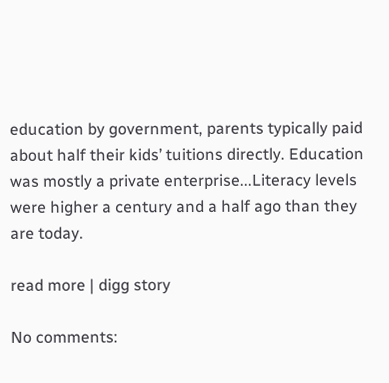education by government, parents typically paid about half their kids’ tuitions directly. Education was mostly a private enterprise...Literacy levels were higher a century and a half ago than they are today.

read more | digg story

No comments: